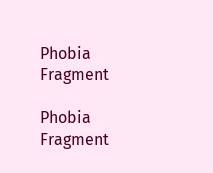Phobia Fragment

Phobia Fragment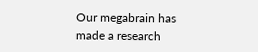Our megabrain has made a research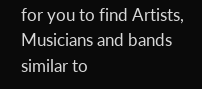for you to find Artists, Musicians and bands similar to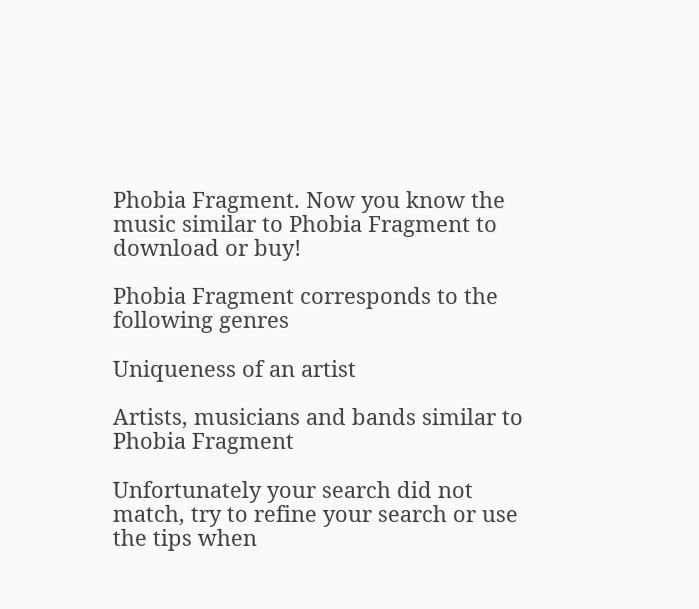Phobia Fragment. Now you know the music similar to Phobia Fragment to download or buy!

Phobia Fragment corresponds to the following genres

Uniqueness of an artist

Artists, musicians and bands similar to Phobia Fragment

Unfortunately your search did not match, try to refine your search or use the tips when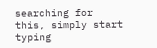searching for this, simply start typing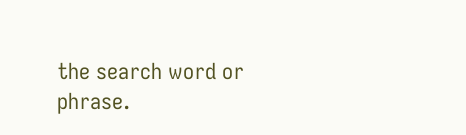the search word or phrase.